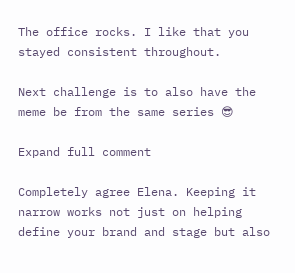The office rocks. I like that you stayed consistent throughout.

Next challenge is to also have the meme be from the same series 😎

Expand full comment

Completely agree Elena. Keeping it narrow works not just on helping define your brand and stage but also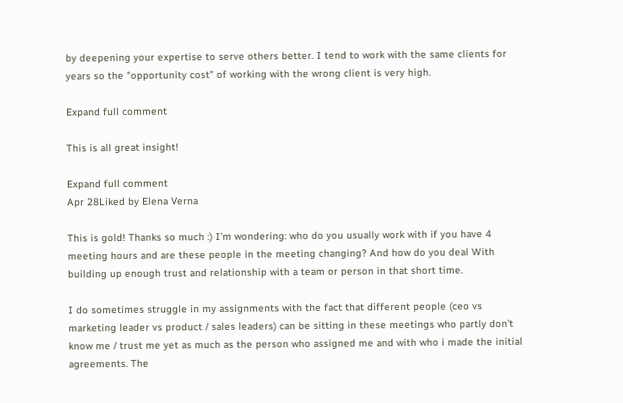by deepening your expertise to serve others better. I tend to work with the same clients for years so the "opportunity cost" of working with the wrong client is very high.

Expand full comment

This is all great insight!

Expand full comment
Apr 28Liked by Elena Verna

This is gold! Thanks so much :) I’m wondering: who do you usually work with if you have 4 meeting hours and are these people in the meeting changing? And how do you deal With building up enough trust and relationship with a team or person in that short time.

I do sometimes struggle in my assignments with the fact that different people (ceo vs marketing leader vs product / sales leaders) can be sitting in these meetings who partly don’t know me / trust me yet as much as the person who assigned me and with who i made the initial agreements. The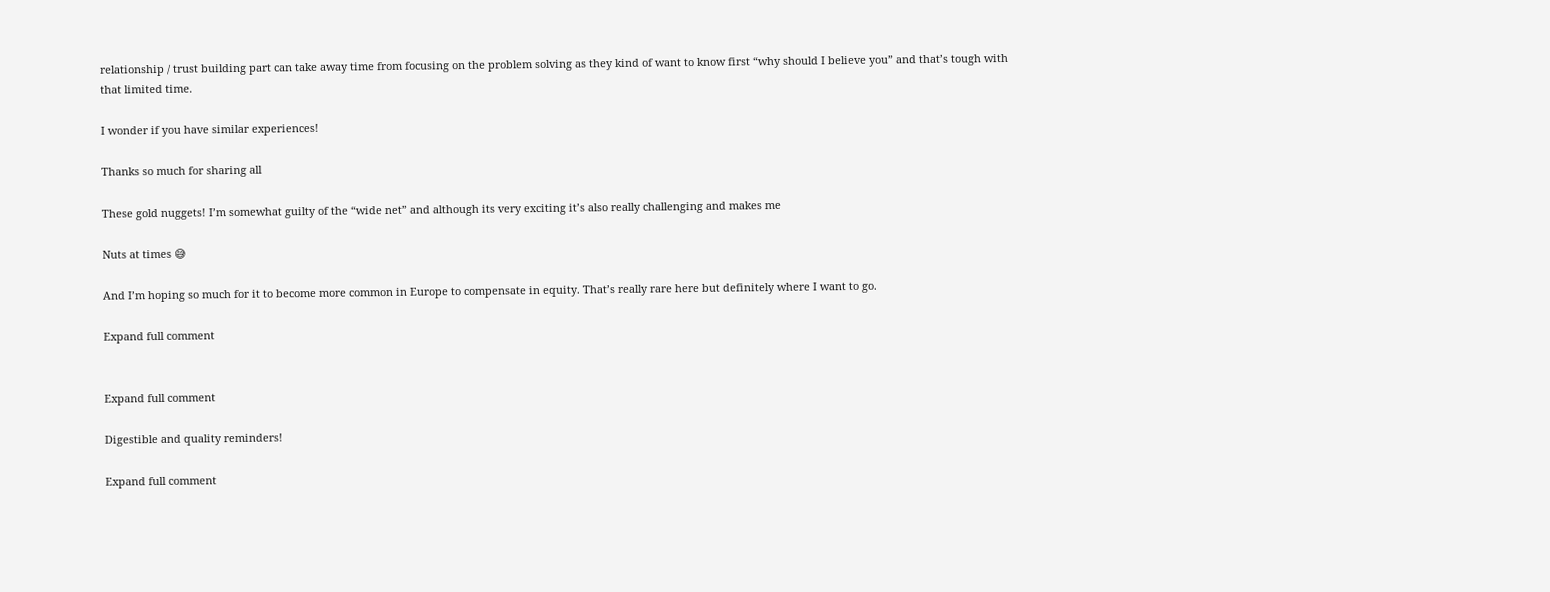relationship / trust building part can take away time from focusing on the problem solving as they kind of want to know first “why should I believe you” and that’s tough with that limited time.

I wonder if you have similar experiences!

Thanks so much for sharing all

These gold nuggets! I’m somewhat guilty of the “wide net” and although its very exciting it’s also really challenging and makes me

Nuts at times 😅

And I’m hoping so much for it to become more common in Europe to compensate in equity. That’s really rare here but definitely where I want to go.

Expand full comment


Expand full comment

Digestible and quality reminders!

Expand full comment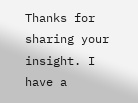Thanks for sharing your insight. I have a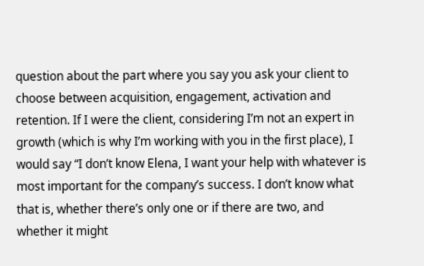question about the part where you say you ask your client to choose between acquisition, engagement, activation and retention. If I were the client, considering I’m not an expert in growth (which is why I’m working with you in the first place), I would say “I don’t know Elena, I want your help with whatever is most important for the company’s success. I don’t know what that is, whether there’s only one or if there are two, and whether it might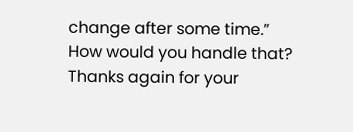change after some time.” How would you handle that? Thanks again for your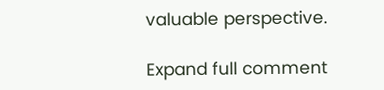valuable perspective.

Expand full comment